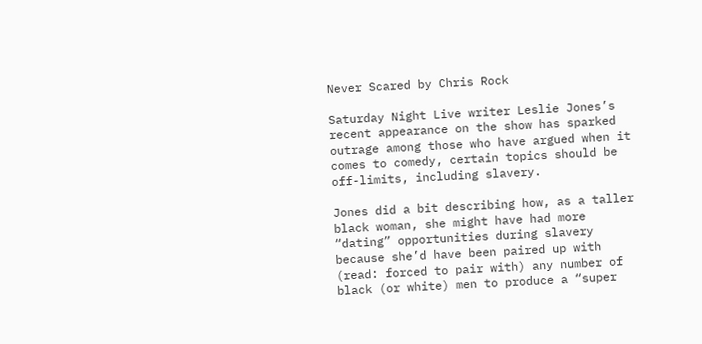Never Scared by Chris Rock

Saturday Night Live writer Leslie Jones’s recent appearance on the show has sparked outrage among those who have argued when it comes to comedy, certain topics should be off-limits, including slavery.

Jones did a bit describing how, as a taller black woman, she might have had more “dating” opportunities during slavery because she’d have been paired up with (read: forced to pair with) any number of black (or white) men to produce a “super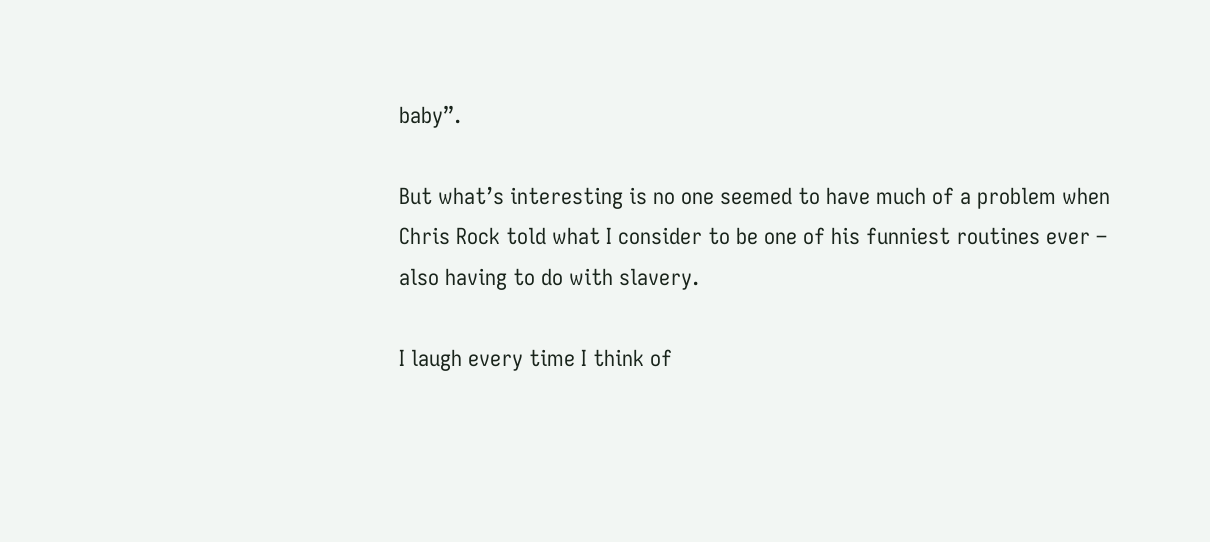baby”.

But what’s interesting is no one seemed to have much of a problem when Chris Rock told what I consider to be one of his funniest routines ever – also having to do with slavery.

I laugh every time I think of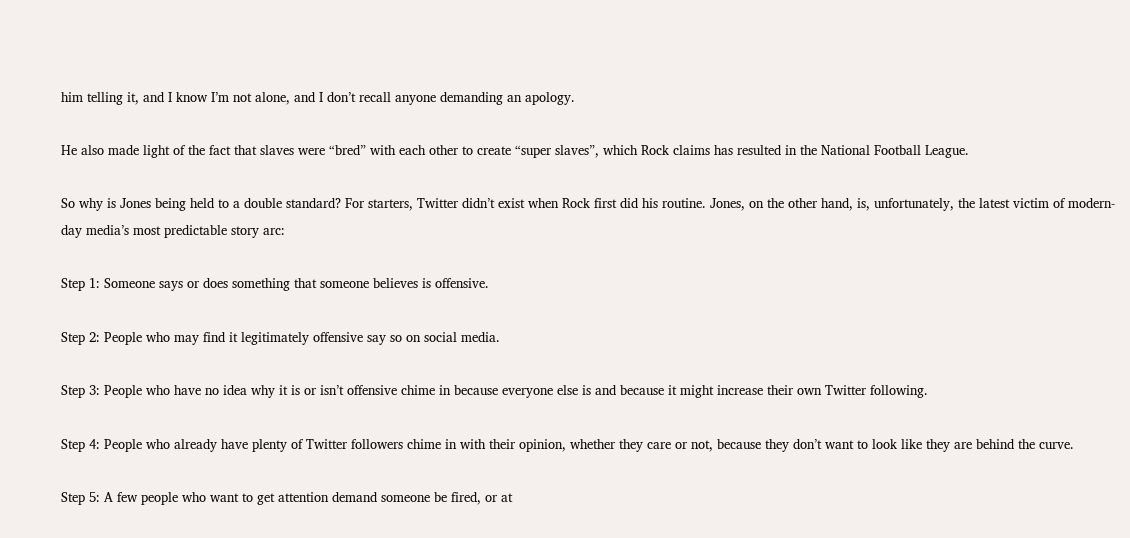him telling it, and I know I’m not alone, and I don’t recall anyone demanding an apology.

He also made light of the fact that slaves were “bred” with each other to create “super slaves”, which Rock claims has resulted in the National Football League.

So why is Jones being held to a double standard? For starters, Twitter didn’t exist when Rock first did his routine. Jones, on the other hand, is, unfortunately, the latest victim of modern-day media’s most predictable story arc:

Step 1: Someone says or does something that someone believes is offensive.

Step 2: People who may find it legitimately offensive say so on social media.

Step 3: People who have no idea why it is or isn’t offensive chime in because everyone else is and because it might increase their own Twitter following.

Step 4: People who already have plenty of Twitter followers chime in with their opinion, whether they care or not, because they don’t want to look like they are behind the curve.

Step 5: A few people who want to get attention demand someone be fired, or at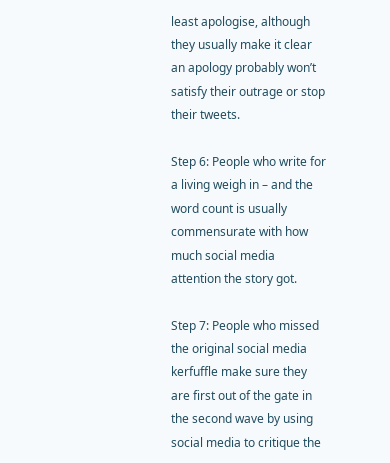least apologise, although they usually make it clear an apology probably won’t satisfy their outrage or stop their tweets.

Step 6: People who write for a living weigh in – and the word count is usually commensurate with how much social media attention the story got.

Step 7: People who missed the original social media kerfuffle make sure they are first out of the gate in the second wave by using social media to critique the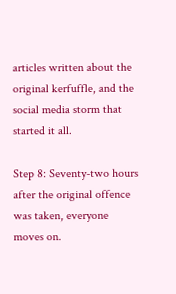articles written about the original kerfuffle, and the social media storm that started it all.

Step 8: Seventy-two hours after the original offence was taken, everyone moves on.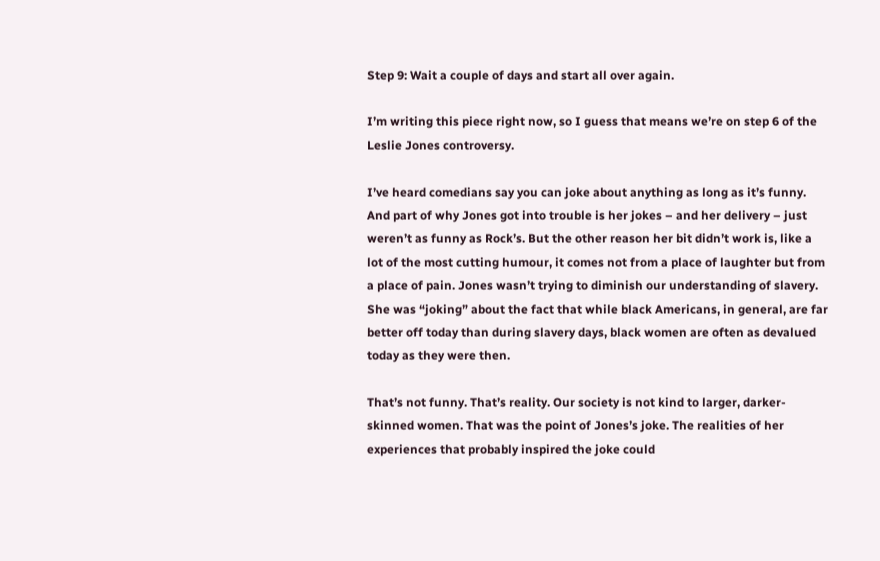Step 9: Wait a couple of days and start all over again.

I’m writing this piece right now, so I guess that means we’re on step 6 of the Leslie Jones controversy.

I’ve heard comedians say you can joke about anything as long as it’s funny. And part of why Jones got into trouble is her jokes – and her delivery – just weren’t as funny as Rock’s. But the other reason her bit didn’t work is, like a lot of the most cutting humour, it comes not from a place of laughter but from a place of pain. Jones wasn’t trying to diminish our understanding of slavery. She was “joking” about the fact that while black Americans, in general, are far better off today than during slavery days, black women are often as devalued today as they were then.

That’s not funny. That’s reality. Our society is not kind to larger, darker-skinned women. That was the point of Jones’s joke. The realities of her experiences that probably inspired the joke could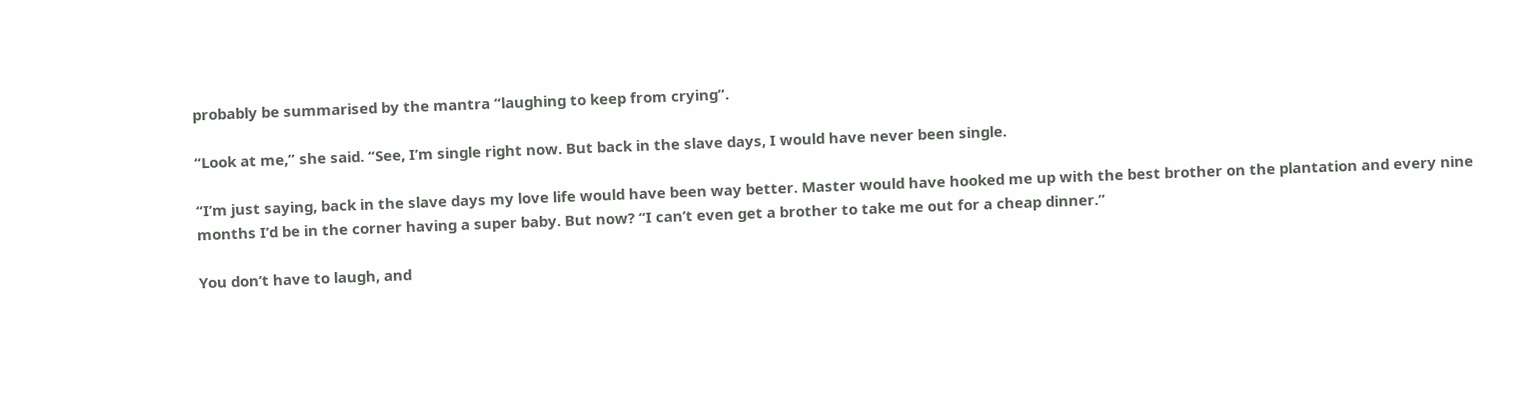probably be summarised by the mantra “laughing to keep from crying”.

“Look at me,” she said. “See, I’m single right now. But back in the slave days, I would have never been single.

“I’m just saying, back in the slave days my love life would have been way better. Master would have hooked me up with the best brother on the plantation and every nine months I’d be in the corner having a super baby. But now? “I can’t even get a brother to take me out for a cheap dinner.”

You don’t have to laugh, and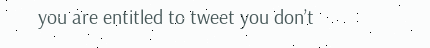you are entitled to tweet you don’t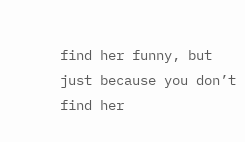find her funny, but just because you don’t find her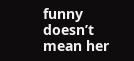funny doesn’t mean her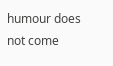humour does not come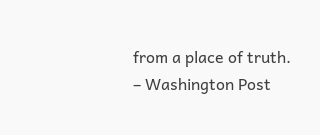from a place of truth. – Washington Post